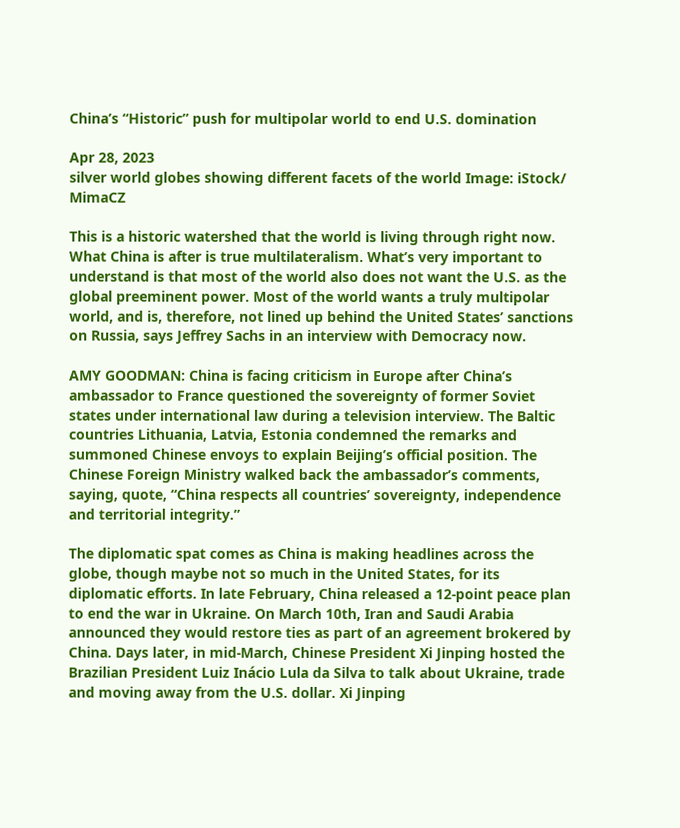China’s “Historic” push for multipolar world to end U.S. domination

Apr 28, 2023
silver world globes showing different facets of the world Image: iStock/ MimaCZ

This is a historic watershed that the world is living through right now. What China is after is true multilateralism. What’s very important to understand is that most of the world also does not want the U.S. as the global preeminent power. Most of the world wants a truly multipolar world, and is, therefore, not lined up behind the United States’ sanctions on Russia, says Jeffrey Sachs in an interview with Democracy now.

AMY GOODMAN: China is facing criticism in Europe after China’s ambassador to France questioned the sovereignty of former Soviet states under international law during a television interview. The Baltic countries Lithuania, Latvia, Estonia condemned the remarks and summoned Chinese envoys to explain Beijing’s official position. The Chinese Foreign Ministry walked back the ambassador’s comments, saying, quote, “China respects all countries’ sovereignty, independence and territorial integrity.”

The diplomatic spat comes as China is making headlines across the globe, though maybe not so much in the United States, for its diplomatic efforts. In late February, China released a 12-point peace plan to end the war in Ukraine. On March 10th, Iran and Saudi Arabia announced they would restore ties as part of an agreement brokered by China. Days later, in mid-March, Chinese President Xi Jinping hosted the Brazilian President Luiz Inácio Lula da Silva to talk about Ukraine, trade and moving away from the U.S. dollar. Xi Jinping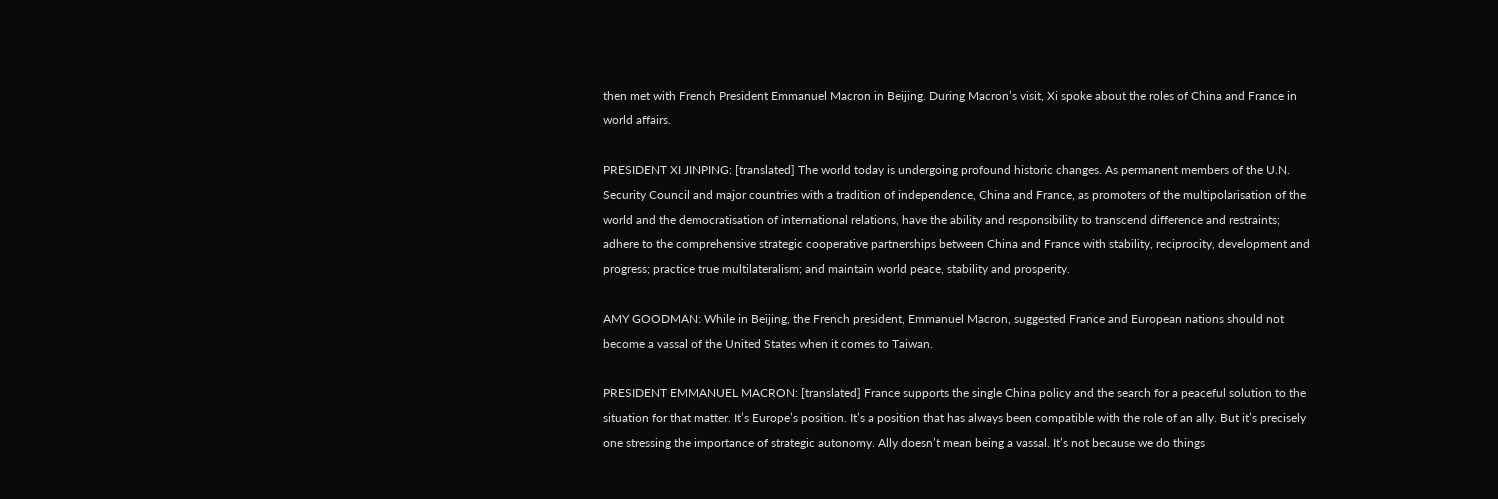then met with French President Emmanuel Macron in Beijing. During Macron’s visit, Xi spoke about the roles of China and France in world affairs.

PRESIDENT XI JINPING: [translated] The world today is undergoing profound historic changes. As permanent members of the U.N. Security Council and major countries with a tradition of independence, China and France, as promoters of the multipolarisation of the world and the democratisation of international relations, have the ability and responsibility to transcend difference and restraints; adhere to the comprehensive strategic cooperative partnerships between China and France with stability, reciprocity, development and progress; practice true multilateralism; and maintain world peace, stability and prosperity.

AMY GOODMAN: While in Beijing, the French president, Emmanuel Macron, suggested France and European nations should not become a vassal of the United States when it comes to Taiwan.

PRESIDENT EMMANUEL MACRON: [translated] France supports the single China policy and the search for a peaceful solution to the situation for that matter. It’s Europe’s position. It’s a position that has always been compatible with the role of an ally. But it’s precisely one stressing the importance of strategic autonomy. Ally doesn’t mean being a vassal. It’s not because we do things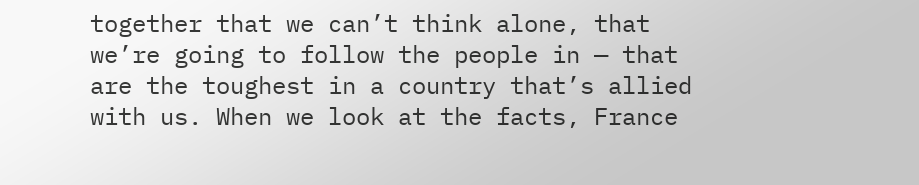together that we can’t think alone, that we’re going to follow the people in — that are the toughest in a country that’s allied with us. When we look at the facts, France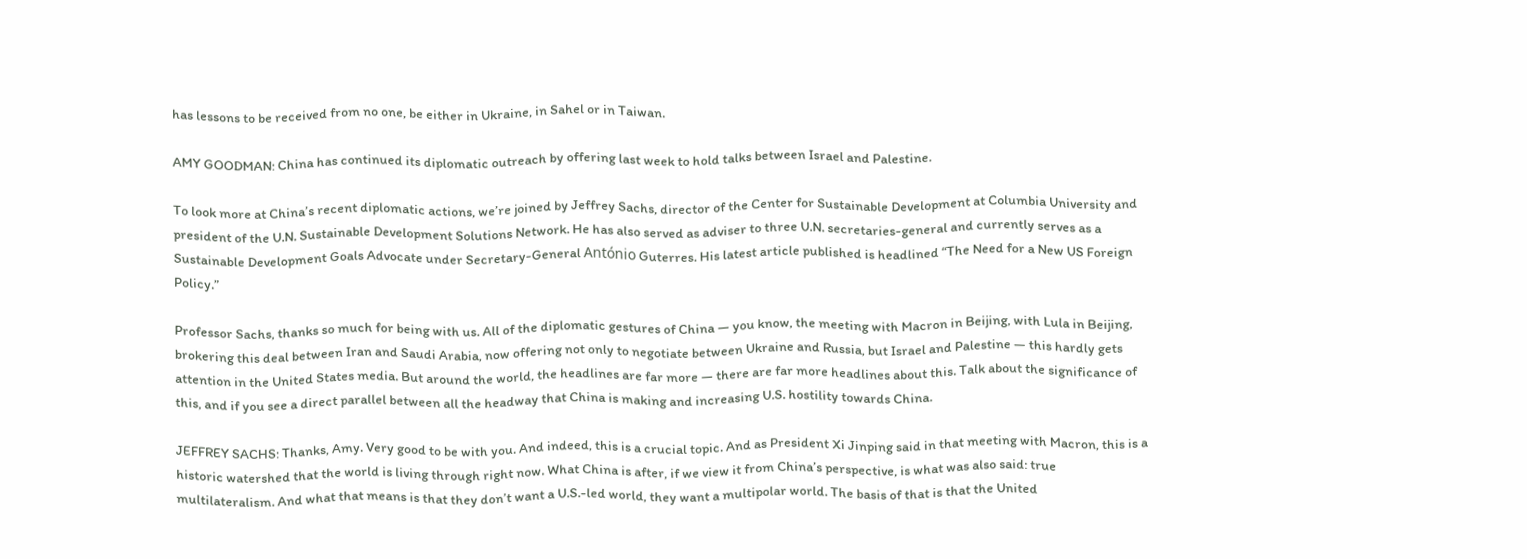has lessons to be received from no one, be either in Ukraine, in Sahel or in Taiwan.

AMY GOODMAN: China has continued its diplomatic outreach by offering last week to hold talks between Israel and Palestine.

To look more at China’s recent diplomatic actions, we’re joined by Jeffrey Sachs, director of the Center for Sustainable Development at Columbia University and president of the U.N. Sustainable Development Solutions Network. He has also served as adviser to three U.N. secretaries-general and currently serves as a Sustainable Development Goals Advocate under Secretary-General António Guterres. His latest article published is headlined “The Need for a New US Foreign Policy.”

Professor Sachs, thanks so much for being with us. All of the diplomatic gestures of China — you know, the meeting with Macron in Beijing, with Lula in Beijing, brokering this deal between Iran and Saudi Arabia, now offering not only to negotiate between Ukraine and Russia, but Israel and Palestine — this hardly gets attention in the United States media. But around the world, the headlines are far more — there are far more headlines about this. Talk about the significance of this, and if you see a direct parallel between all the headway that China is making and increasing U.S. hostility towards China.

JEFFREY SACHS: Thanks, Amy. Very good to be with you. And indeed, this is a crucial topic. And as President Xi Jinping said in that meeting with Macron, this is a historic watershed that the world is living through right now. What China is after, if we view it from China’s perspective, is what was also said: true multilateralism. And what that means is that they don’t want a U.S.-led world, they want a multipolar world. The basis of that is that the United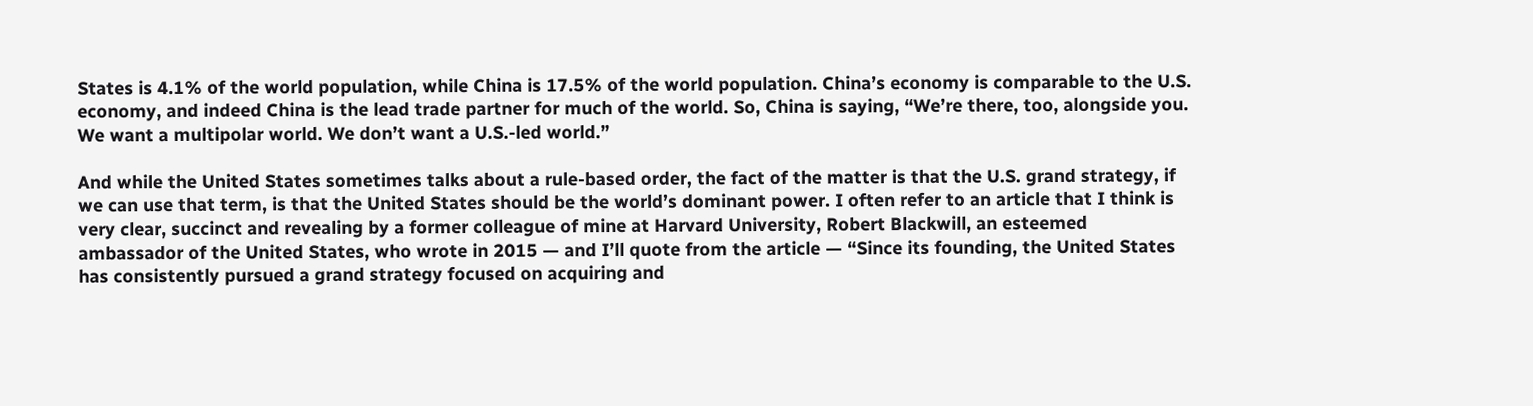States is 4.1% of the world population, while China is 17.5% of the world population. China’s economy is comparable to the U.S. economy, and indeed China is the lead trade partner for much of the world. So, China is saying, “We’re there, too, alongside you. We want a multipolar world. We don’t want a U.S.-led world.”

And while the United States sometimes talks about a rule-based order, the fact of the matter is that the U.S. grand strategy, if we can use that term, is that the United States should be the world’s dominant power. I often refer to an article that I think is very clear, succinct and revealing by a former colleague of mine at Harvard University, Robert Blackwill, an esteemed ambassador of the United States, who wrote in 2015 — and I’ll quote from the article — “Since its founding, the United States has consistently pursued a grand strategy focused on acquiring and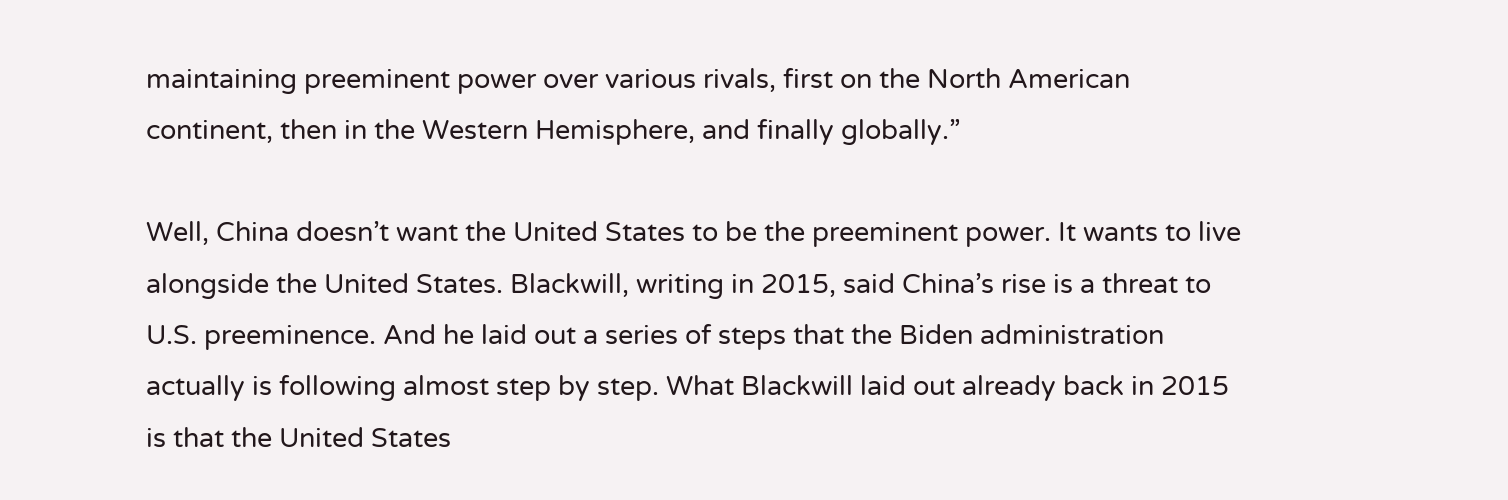maintaining preeminent power over various rivals, first on the North American continent, then in the Western Hemisphere, and finally globally.”

Well, China doesn’t want the United States to be the preeminent power. It wants to live alongside the United States. Blackwill, writing in 2015, said China’s rise is a threat to U.S. preeminence. And he laid out a series of steps that the Biden administration actually is following almost step by step. What Blackwill laid out already back in 2015 is that the United States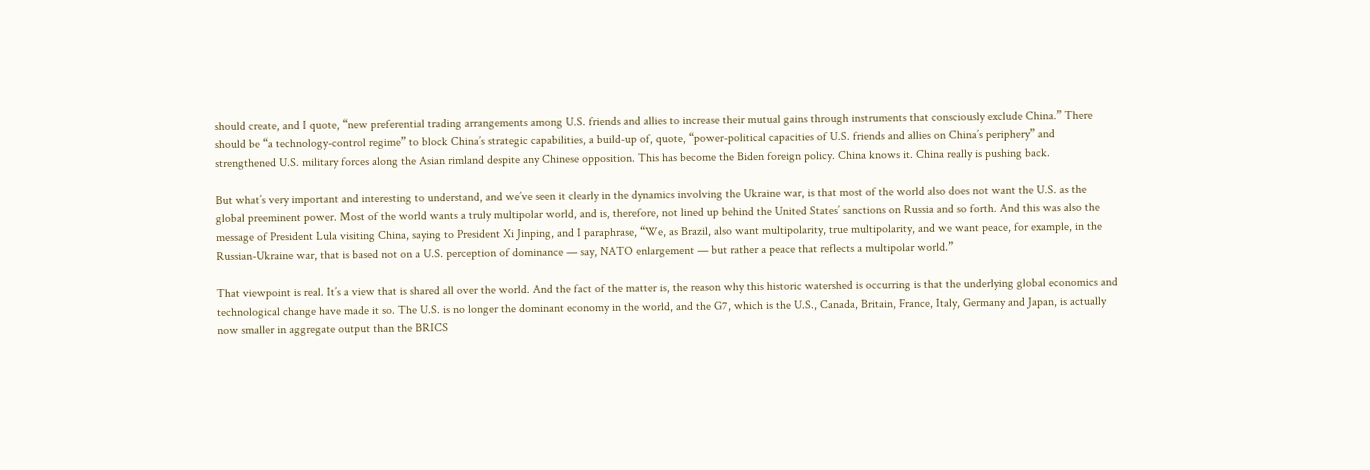should create, and I quote, “new preferential trading arrangements among U.S. friends and allies to increase their mutual gains through instruments that consciously exclude China.” There should be “a technology-control regime” to block China’s strategic capabilities, a build-up of, quote, “power-political capacities of U.S. friends and allies on China’s periphery” and strengthened U.S. military forces along the Asian rimland despite any Chinese opposition. This has become the Biden foreign policy. China knows it. China really is pushing back.

But what’s very important and interesting to understand, and we’ve seen it clearly in the dynamics involving the Ukraine war, is that most of the world also does not want the U.S. as the global preeminent power. Most of the world wants a truly multipolar world, and is, therefore, not lined up behind the United States’ sanctions on Russia and so forth. And this was also the message of President Lula visiting China, saying to President Xi Jinping, and I paraphrase, “We, as Brazil, also want multipolarity, true multipolarity, and we want peace, for example, in the Russian-Ukraine war, that is based not on a U.S. perception of dominance — say, NATO enlargement — but rather a peace that reflects a multipolar world.”

That viewpoint is real. It’s a view that is shared all over the world. And the fact of the matter is, the reason why this historic watershed is occurring is that the underlying global economics and technological change have made it so. The U.S. is no longer the dominant economy in the world, and the G7, which is the U.S., Canada, Britain, France, Italy, Germany and Japan, is actually now smaller in aggregate output than the BRICS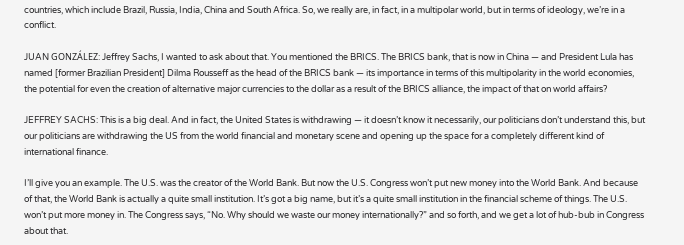countries, which include Brazil, Russia, India, China and South Africa. So, we really are, in fact, in a multipolar world, but in terms of ideology, we’re in a conflict.

JUAN GONZÁLEZ: Jeffrey Sachs, I wanted to ask about that. You mentioned the BRICS. The BRICS bank, that is now in China — and President Lula has named [former Brazilian President] Dilma Rousseff as the head of the BRICS bank — its importance in terms of this multipolarity in the world economies, the potential for even the creation of alternative major currencies to the dollar as a result of the BRICS alliance, the impact of that on world affairs?

JEFFREY SACHS: This is a big deal. And in fact, the United States is withdrawing — it doesn’t know it necessarily, our politicians don’t understand this, but our politicians are withdrawing the US from the world financial and monetary scene and opening up the space for a completely different kind of international finance.

I’ll give you an example. The U.S. was the creator of the World Bank. But now the U.S. Congress won’t put new money into the World Bank. And because of that, the World Bank is actually a quite small institution. It’s got a big name, but it’s a quite small institution in the financial scheme of things. The U.S. won’t put more money in. The Congress says, “No. Why should we waste our money internationally?” and so forth, and we get a lot of hub-bub in Congress about that.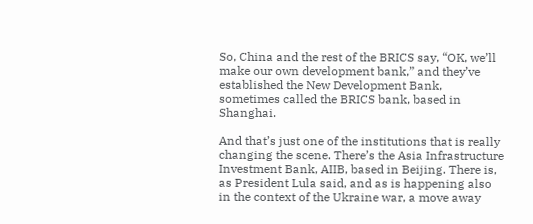So, China and the rest of the BRICS say, “OK, we’ll make our own development bank,” and they’ve established the New Development Bank, sometimes called the BRICS bank, based in Shanghai.

And that’s just one of the institutions that is really changing the scene. There’s the Asia Infrastructure Investment Bank, AIIB, based in Beijing. There is, as President Lula said, and as is happening also in the context of the Ukraine war, a move away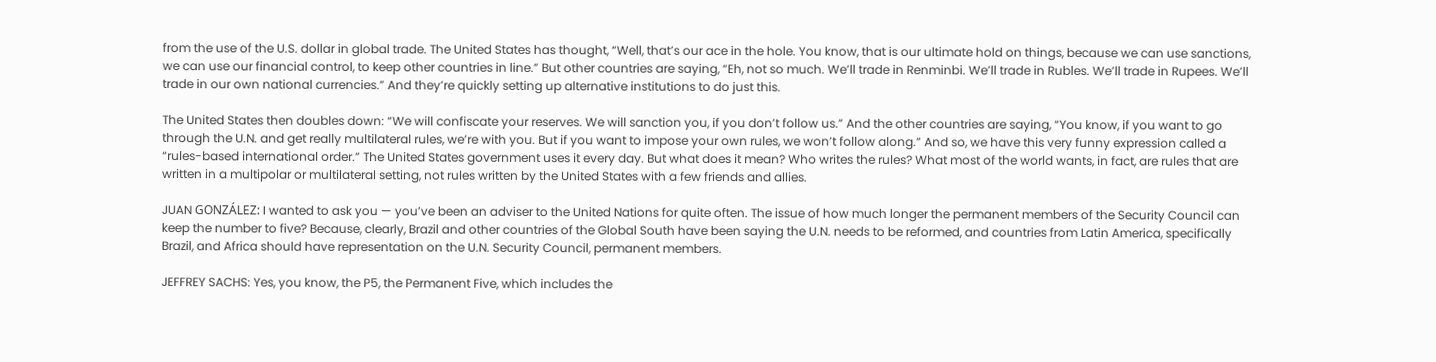from the use of the U.S. dollar in global trade. The United States has thought, “Well, that’s our ace in the hole. You know, that is our ultimate hold on things, because we can use sanctions, we can use our financial control, to keep other countries in line.” But other countries are saying, “Eh, not so much. We’ll trade in Renminbi. We’ll trade in Rubles. We’ll trade in Rupees. We’ll trade in our own national currencies.” And they’re quickly setting up alternative institutions to do just this.

The United States then doubles down: “We will confiscate your reserves. We will sanction you, if you don’t follow us.” And the other countries are saying, “You know, if you want to go through the U.N. and get really multilateral rules, we’re with you. But if you want to impose your own rules, we won’t follow along.” And so, we have this very funny expression called a “rules-based international order.” The United States government uses it every day. But what does it mean? Who writes the rules? What most of the world wants, in fact, are rules that are written in a multipolar or multilateral setting, not rules written by the United States with a few friends and allies.

JUAN GONZÁLEZ: I wanted to ask you — you’ve been an adviser to the United Nations for quite often. The issue of how much longer the permanent members of the Security Council can keep the number to five? Because, clearly, Brazil and other countries of the Global South have been saying the U.N. needs to be reformed, and countries from Latin America, specifically Brazil, and Africa should have representation on the U.N. Security Council, permanent members.

JEFFREY SACHS: Yes, you know, the P5, the Permanent Five, which includes the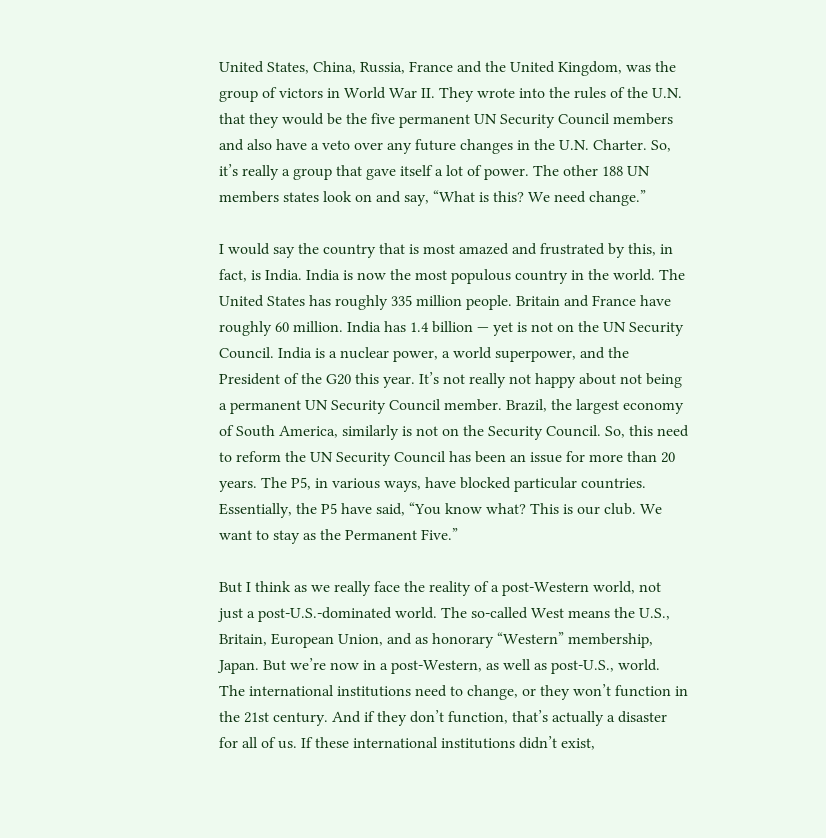United States, China, Russia, France and the United Kingdom, was the group of victors in World War II. They wrote into the rules of the U.N. that they would be the five permanent UN Security Council members and also have a veto over any future changes in the U.N. Charter. So, it’s really a group that gave itself a lot of power. The other 188 UN members states look on and say, “What is this? We need change.”

I would say the country that is most amazed and frustrated by this, in fact, is India. India is now the most populous country in the world. The United States has roughly 335 million people. Britain and France have roughly 60 million. India has 1.4 billion — yet is not on the UN Security Council. India is a nuclear power, a world superpower, and the President of the G20 this year. It’s not really not happy about not being a permanent UN Security Council member. Brazil, the largest economy of South America, similarly is not on the Security Council. So, this need to reform the UN Security Council has been an issue for more than 20 years. The P5, in various ways, have blocked particular countries. Essentially, the P5 have said, “You know what? This is our club. We want to stay as the Permanent Five.”

But I think as we really face the reality of a post-Western world, not just a post-U.S.-dominated world. The so-called West means the U.S., Britain, European Union, and as honorary “Western” membership, Japan. But we’re now in a post-Western, as well as post-U.S., world. The international institutions need to change, or they won’t function in the 21st century. And if they don’t function, that’s actually a disaster for all of us. If these international institutions didn’t exist,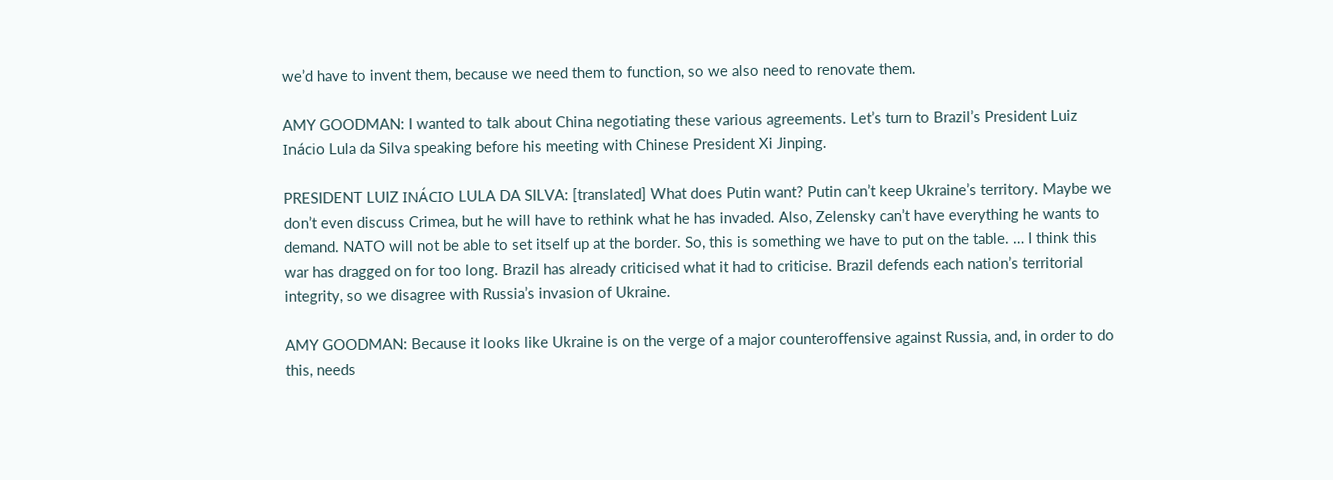we’d have to invent them, because we need them to function, so we also need to renovate them.

AMY GOODMAN: I wanted to talk about China negotiating these various agreements. Let’s turn to Brazil’s President Luiz Inácio Lula da Silva speaking before his meeting with Chinese President Xi Jinping.

PRESIDENT LUIZ INÁCIO LULA DA SILVA: [translated] What does Putin want? Putin can’t keep Ukraine’s territory. Maybe we don’t even discuss Crimea, but he will have to rethink what he has invaded. Also, Zelensky can’t have everything he wants to demand. NATO will not be able to set itself up at the border. So, this is something we have to put on the table. … I think this war has dragged on for too long. Brazil has already criticised what it had to criticise. Brazil defends each nation’s territorial integrity, so we disagree with Russia’s invasion of Ukraine.

AMY GOODMAN: Because it looks like Ukraine is on the verge of a major counteroffensive against Russia, and, in order to do this, needs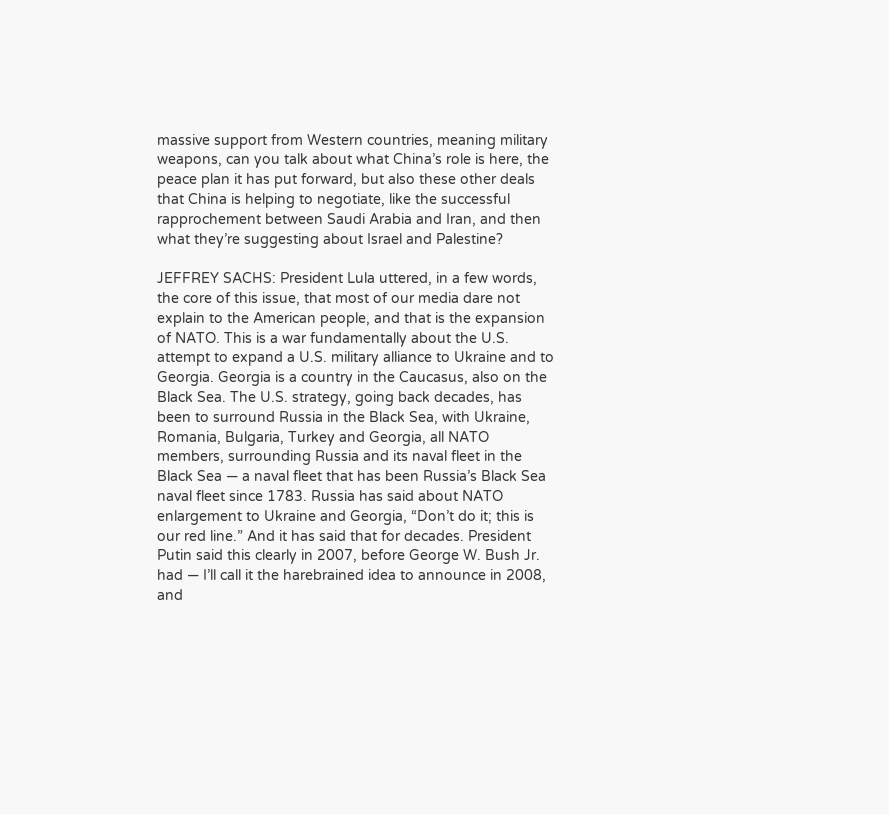massive support from Western countries, meaning military weapons, can you talk about what China’s role is here, the peace plan it has put forward, but also these other deals that China is helping to negotiate, like the successful rapprochement between Saudi Arabia and Iran, and then what they’re suggesting about Israel and Palestine?

JEFFREY SACHS: President Lula uttered, in a few words, the core of this issue, that most of our media dare not explain to the American people, and that is the expansion of NATO. This is a war fundamentally about the U.S. attempt to expand a U.S. military alliance to Ukraine and to Georgia. Georgia is a country in the Caucasus, also on the Black Sea. The U.S. strategy, going back decades, has been to surround Russia in the Black Sea, with Ukraine, Romania, Bulgaria, Turkey and Georgia, all NATO members, surrounding Russia and its naval fleet in the Black Sea — a naval fleet that has been Russia’s Black Sea naval fleet since 1783. Russia has said about NATO enlargement to Ukraine and Georgia, “Don’t do it; this is our red line.” And it has said that for decades. President Putin said this clearly in 2007, before George W. Bush Jr. had — I’ll call it the harebrained idea to announce in 2008, and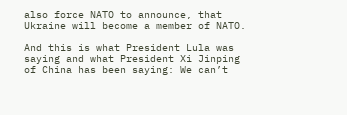also force NATO to announce, that Ukraine will become a member of NATO.

And this is what President Lula was saying and what President Xi Jinping of China has been saying: We can’t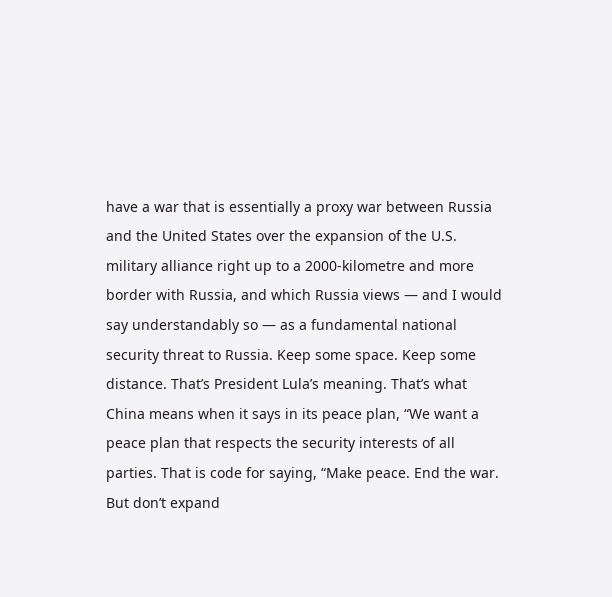have a war that is essentially a proxy war between Russia and the United States over the expansion of the U.S. military alliance right up to a 2000-kilometre and more border with Russia, and which Russia views — and I would say understandably so — as a fundamental national security threat to Russia. Keep some space. Keep some distance. That’s President Lula’s meaning. That’s what China means when it says in its peace plan, “We want a peace plan that respects the security interests of all parties. That is code for saying, “Make peace. End the war. But don’t expand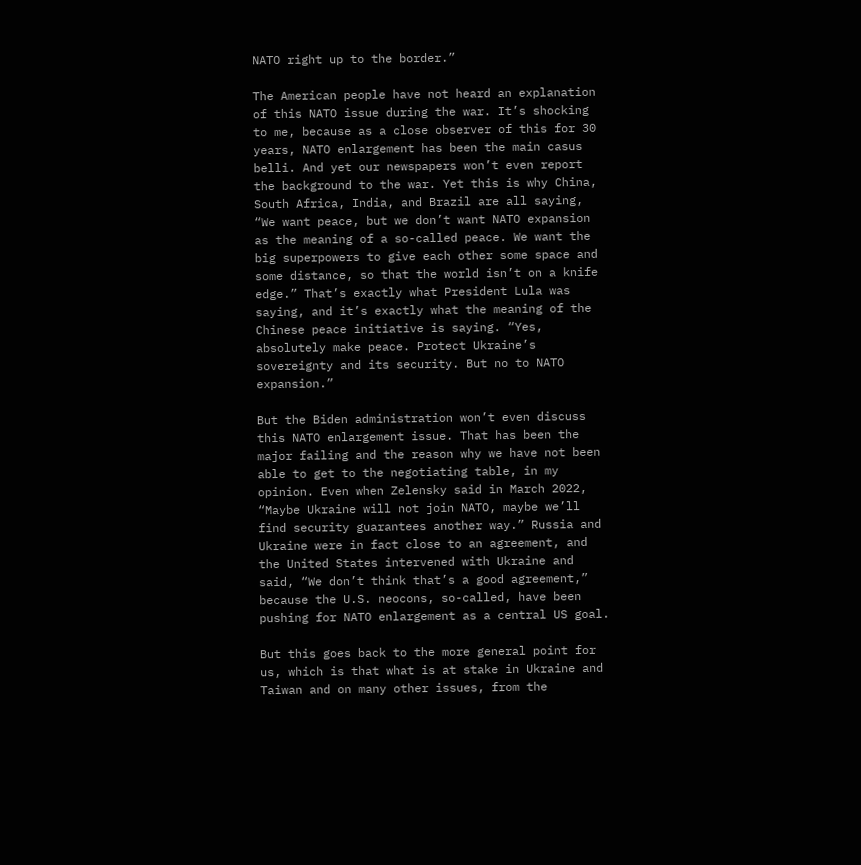NATO right up to the border.”

The American people have not heard an explanation of this NATO issue during the war. It’s shocking to me, because as a close observer of this for 30 years, NATO enlargement has been the main casus belli. And yet our newspapers won’t even report the background to the war. Yet this is why China, South Africa, India, and Brazil are all saying, “We want peace, but we don’t want NATO expansion as the meaning of a so-called peace. We want the big superpowers to give each other some space and some distance, so that the world isn’t on a knife edge.” That’s exactly what President Lula was saying, and it’s exactly what the meaning of the Chinese peace initiative is saying. “Yes, absolutely make peace. Protect Ukraine’s sovereignty and its security. But no to NATO expansion.”

But the Biden administration won’t even discuss this NATO enlargement issue. That has been the major failing and the reason why we have not been able to get to the negotiating table, in my opinion. Even when Zelensky said in March 2022, “Maybe Ukraine will not join NATO, maybe we’ll find security guarantees another way.” Russia and Ukraine were in fact close to an agreement, and the United States intervened with Ukraine and said, “We don’t think that’s a good agreement,” because the U.S. neocons, so-called, have been pushing for NATO enlargement as a central US goal.

But this goes back to the more general point for us, which is that what is at stake in Ukraine and Taiwan and on many other issues, from the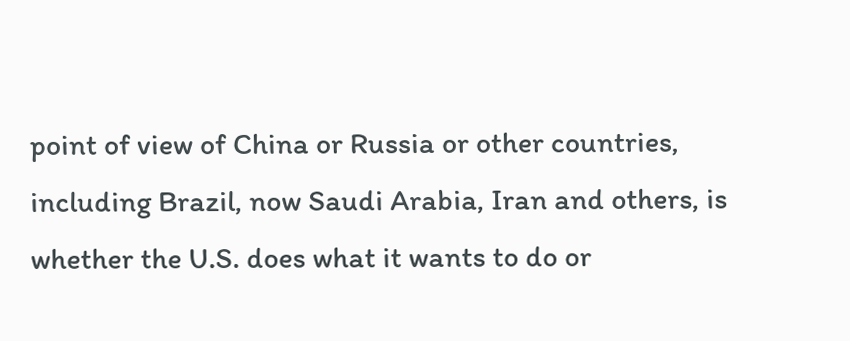point of view of China or Russia or other countries, including Brazil, now Saudi Arabia, Iran and others, is whether the U.S. does what it wants to do or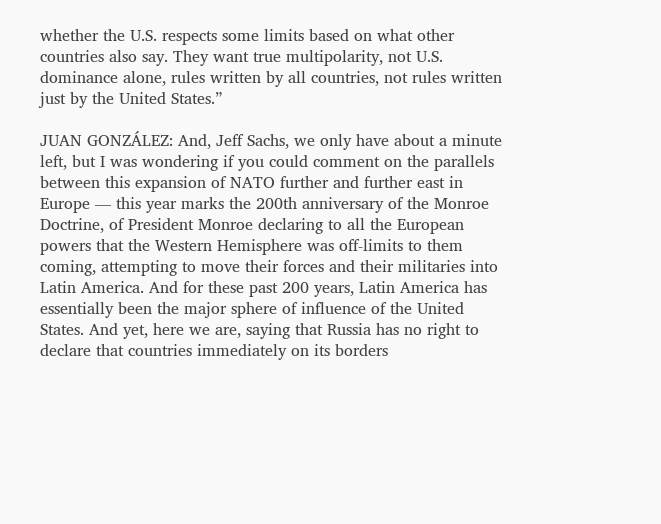whether the U.S. respects some limits based on what other countries also say. They want true multipolarity, not U.S. dominance alone, rules written by all countries, not rules written just by the United States.”

JUAN GONZÁLEZ: And, Jeff Sachs, we only have about a minute left, but I was wondering if you could comment on the parallels between this expansion of NATO further and further east in Europe — this year marks the 200th anniversary of the Monroe Doctrine, of President Monroe declaring to all the European powers that the Western Hemisphere was off-limits to them coming, attempting to move their forces and their militaries into Latin America. And for these past 200 years, Latin America has essentially been the major sphere of influence of the United States. And yet, here we are, saying that Russia has no right to declare that countries immediately on its borders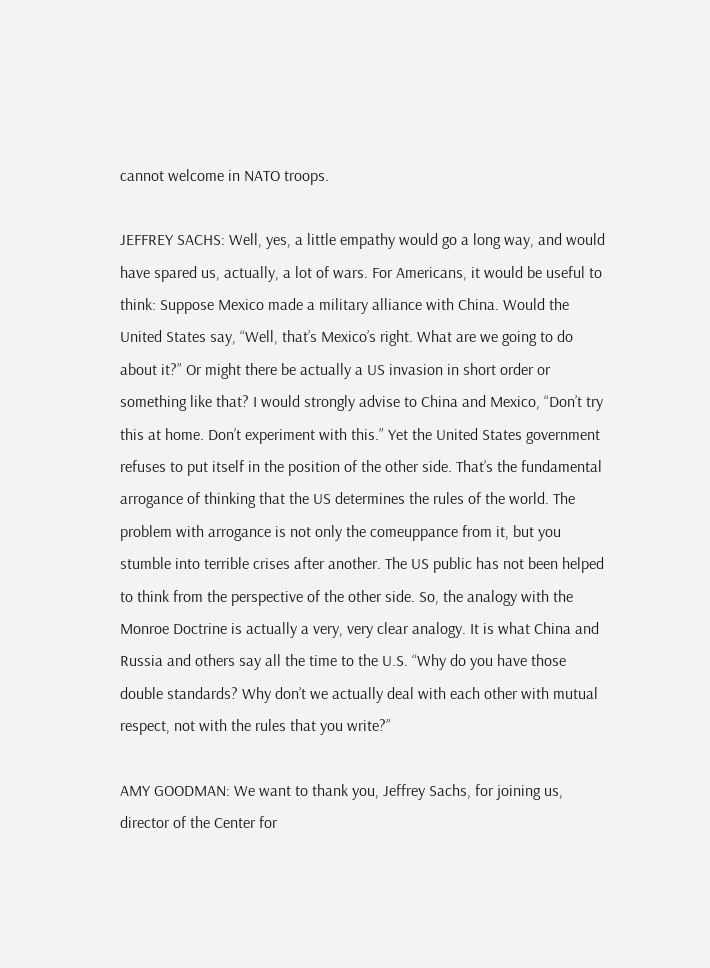cannot welcome in NATO troops.

JEFFREY SACHS: Well, yes, a little empathy would go a long way, and would have spared us, actually, a lot of wars. For Americans, it would be useful to think: Suppose Mexico made a military alliance with China. Would the United States say, “Well, that’s Mexico’s right. What are we going to do about it?” Or might there be actually a US invasion in short order or something like that? I would strongly advise to China and Mexico, “Don’t try this at home. Don’t experiment with this.” Yet the United States government refuses to put itself in the position of the other side. That’s the fundamental arrogance of thinking that the US determines the rules of the world. The problem with arrogance is not only the comeuppance from it, but you stumble into terrible crises after another. The US public has not been helped to think from the perspective of the other side. So, the analogy with the Monroe Doctrine is actually a very, very clear analogy. It is what China and Russia and others say all the time to the U.S. “Why do you have those double standards? Why don’t we actually deal with each other with mutual respect, not with the rules that you write?”

AMY GOODMAN: We want to thank you, Jeffrey Sachs, for joining us, director of the Center for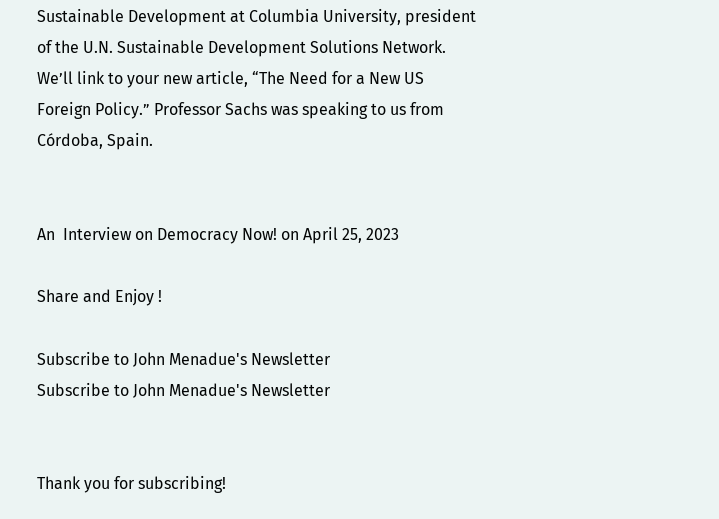Sustainable Development at Columbia University, president of the U.N. Sustainable Development Solutions Network. We’ll link to your new article, “The Need for a New US Foreign Policy.” Professor Sachs was speaking to us from Córdoba, Spain.


An  Interview on Democracy Now! on April 25, 2023

Share and Enjoy !

Subscribe to John Menadue's Newsletter
Subscribe to John Menadue's Newsletter


Thank you for subscribing!